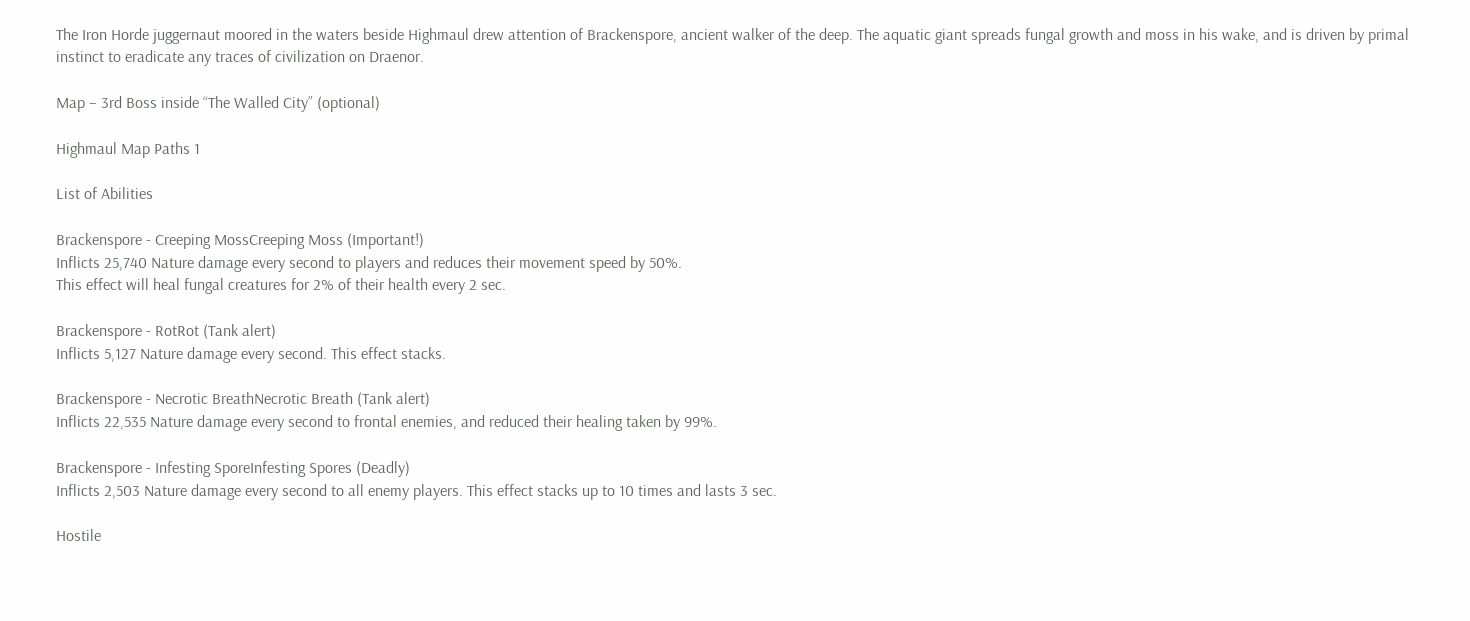The Iron Horde juggernaut moored in the waters beside Highmaul drew attention of Brackenspore, ancient walker of the deep. The aquatic giant spreads fungal growth and moss in his wake, and is driven by primal instinct to eradicate any traces of civilization on Draenor.

Map – 3rd Boss inside “The Walled City” (optional)

Highmaul Map Paths 1

List of Abilities

Brackenspore - Creeping MossCreeping Moss (Important!)
Inflicts 25,740 Nature damage every second to players and reduces their movement speed by 50%.
This effect will heal fungal creatures for 2% of their health every 2 sec.

Brackenspore - RotRot (Tank alert)
Inflicts 5,127 Nature damage every second. This effect stacks.

Brackenspore - Necrotic BreathNecrotic Breath (Tank alert)
Inflicts 22,535 Nature damage every second to frontal enemies, and reduced their healing taken by 99%.

Brackenspore - Infesting SporeInfesting Spores (Deadly)
Inflicts 2,503 Nature damage every second to all enemy players. This effect stacks up to 10 times and lasts 3 sec.

Hostile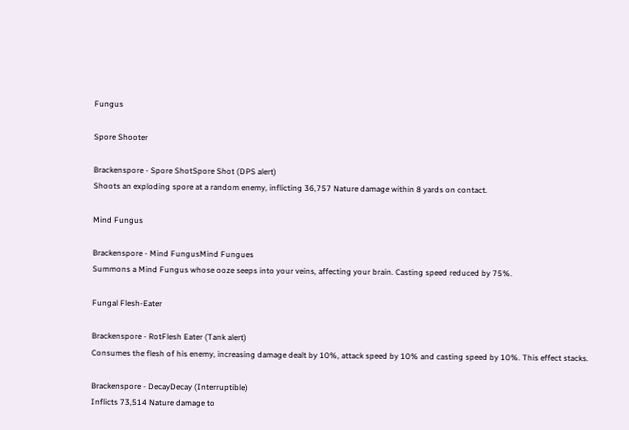Fungus

Spore Shooter

Brackenspore - Spore ShotSpore Shot (DPS alert)
Shoots an exploding spore at a random enemy, inflicting 36,757 Nature damage within 8 yards on contact.

Mind Fungus

Brackenspore - Mind FungusMind Fungues
Summons a Mind Fungus whose ooze seeps into your veins, affecting your brain. Casting speed reduced by 75%.

Fungal Flesh-Eater

Brackenspore - RotFlesh Eater (Tank alert)
Consumes the flesh of his enemy, increasing damage dealt by 10%, attack speed by 10% and casting speed by 10%. This effect stacks.

Brackenspore - DecayDecay (Interruptible)
Inflicts 73,514 Nature damage to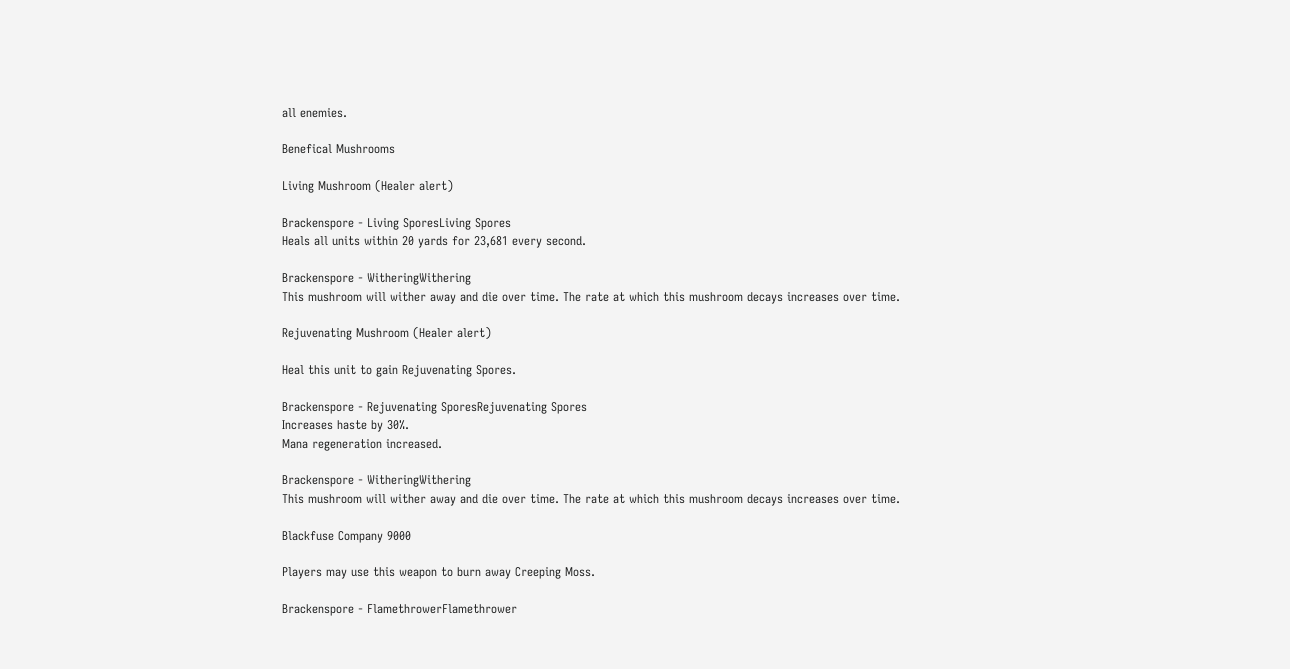all enemies.

Benefical Mushrooms

Living Mushroom (Healer alert)

Brackenspore - Living SporesLiving Spores
Heals all units within 20 yards for 23,681 every second.

Brackenspore - WitheringWithering
This mushroom will wither away and die over time. The rate at which this mushroom decays increases over time.

Rejuvenating Mushroom (Healer alert)

Heal this unit to gain Rejuvenating Spores.

Brackenspore - Rejuvenating SporesRejuvenating Spores
Increases haste by 30%.
Mana regeneration increased.

Brackenspore - WitheringWithering
This mushroom will wither away and die over time. The rate at which this mushroom decays increases over time.

Blackfuse Company 9000

Players may use this weapon to burn away Creeping Moss.

Brackenspore - FlamethrowerFlamethrower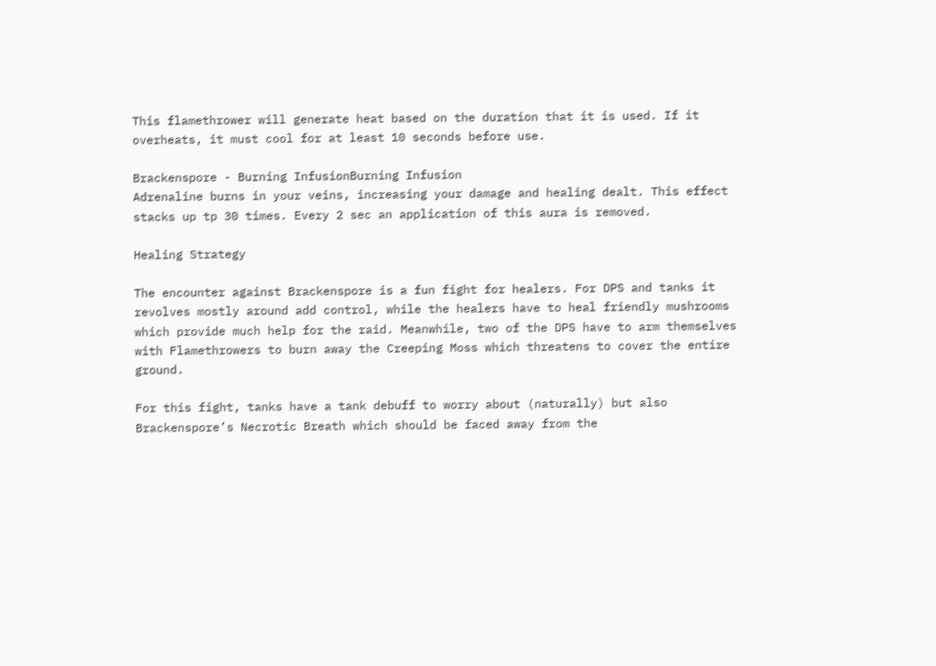This flamethrower will generate heat based on the duration that it is used. If it overheats, it must cool for at least 10 seconds before use.

Brackenspore - Burning InfusionBurning Infusion
Adrenaline burns in your veins, increasing your damage and healing dealt. This effect stacks up tp 30 times. Every 2 sec an application of this aura is removed.

Healing Strategy

The encounter against Brackenspore is a fun fight for healers. For DPS and tanks it revolves mostly around add control, while the healers have to heal friendly mushrooms which provide much help for the raid. Meanwhile, two of the DPS have to arm themselves with Flamethrowers to burn away the Creeping Moss which threatens to cover the entire ground.

For this fight, tanks have a tank debuff to worry about (naturally) but also Brackenspore’s Necrotic Breath which should be faced away from the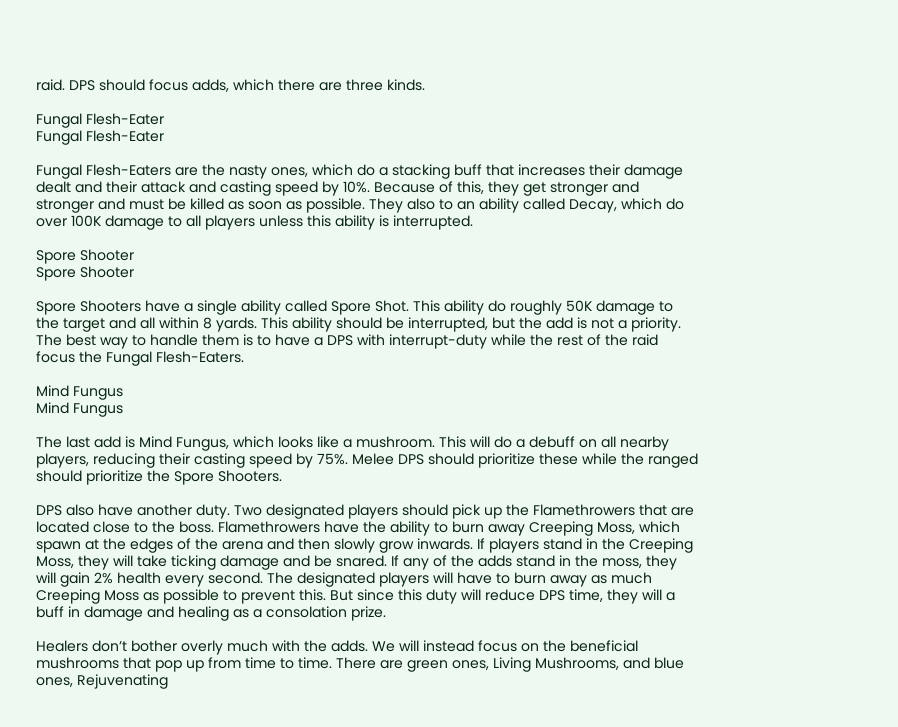raid. DPS should focus adds, which there are three kinds.

Fungal Flesh-Eater
Fungal Flesh-Eater

Fungal Flesh-Eaters are the nasty ones, which do a stacking buff that increases their damage dealt and their attack and casting speed by 10%. Because of this, they get stronger and stronger and must be killed as soon as possible. They also to an ability called Decay, which do over 100K damage to all players unless this ability is interrupted.

Spore Shooter
Spore Shooter

Spore Shooters have a single ability called Spore Shot. This ability do roughly 50K damage to the target and all within 8 yards. This ability should be interrupted, but the add is not a priority. The best way to handle them is to have a DPS with interrupt-duty while the rest of the raid focus the Fungal Flesh-Eaters.

Mind Fungus
Mind Fungus

The last add is Mind Fungus, which looks like a mushroom. This will do a debuff on all nearby players, reducing their casting speed by 75%. Melee DPS should prioritize these while the ranged should prioritize the Spore Shooters.

DPS also have another duty. Two designated players should pick up the Flamethrowers that are located close to the boss. Flamethrowers have the ability to burn away Creeping Moss, which spawn at the edges of the arena and then slowly grow inwards. If players stand in the Creeping Moss, they will take ticking damage and be snared. If any of the adds stand in the moss, they will gain 2% health every second. The designated players will have to burn away as much Creeping Moss as possible to prevent this. But since this duty will reduce DPS time, they will a buff in damage and healing as a consolation prize.

Healers don’t bother overly much with the adds. We will instead focus on the beneficial mushrooms that pop up from time to time. There are green ones, Living Mushrooms, and blue ones, Rejuvenating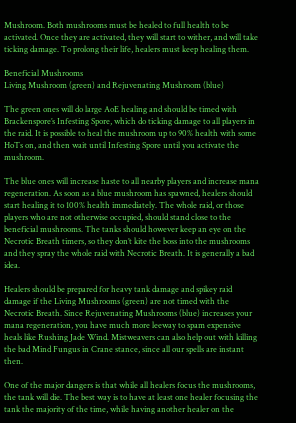Mushroom. Both mushrooms must be healed to full health to be activated. Once they are activated, they will start to wither, and will take ticking damage. To prolong their life, healers must keep healing them.

Beneficial Mushrooms
Living Mushroom (green) and Rejuvenating Mushroom (blue)

The green ones will do large AoE healing and should be timed with Brackenspore’s Infesting Spore, which do ticking damage to all players in the raid. It is possible to heal the mushroom up to 90% health with some HoTs on, and then wait until Infesting Spore until you activate the mushroom.

The blue ones will increase haste to all nearby players and increase mana regeneration. As soon as a blue mushroom has spawned, healers should start healing it to 100% health immediately. The whole raid, or those players who are not otherwise occupied, should stand close to the beneficial mushrooms. The tanks should however keep an eye on the Necrotic Breath timers, so they don’t kite the boss into the mushrooms and they spray the whole raid with Necrotic Breath. It is generally a bad idea.

Healers should be prepared for heavy tank damage and spikey raid damage if the Living Mushrooms (green) are not timed with the Necrotic Breath. Since Rejuvenating Mushrooms (blue) increases your mana regeneration, you have much more leeway to spam expensive heals like Rushing Jade Wind. Mistweavers can also help out with killing the bad Mind Fungus in Crane stance, since all our spells are instant then.

One of the major dangers is that while all healers focus the mushrooms, the tank will die. The best way is to have at least one healer focusing the tank the majority of the time, while having another healer on the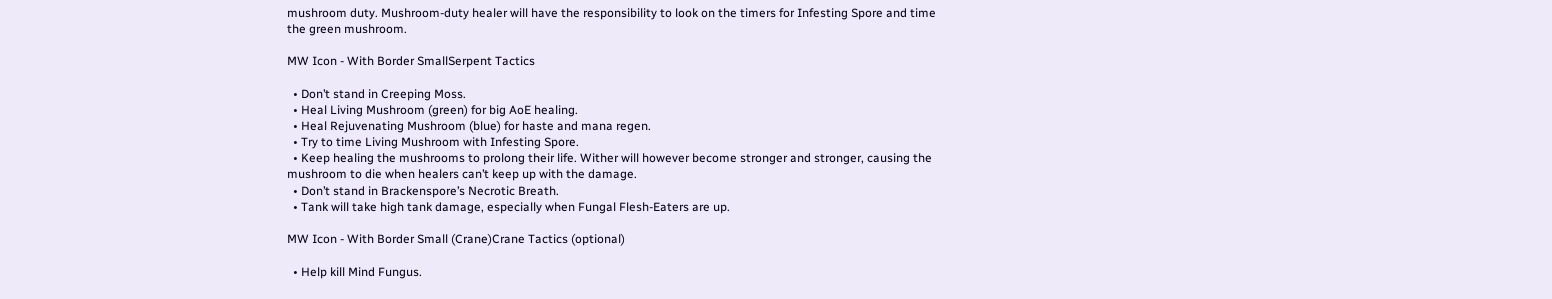mushroom duty. Mushroom-duty healer will have the responsibility to look on the timers for Infesting Spore and time the green mushroom.

MW Icon - With Border SmallSerpent Tactics

  • Don’t stand in Creeping Moss.
  • Heal Living Mushroom (green) for big AoE healing.
  • Heal Rejuvenating Mushroom (blue) for haste and mana regen.
  • Try to time Living Mushroom with Infesting Spore.
  • Keep healing the mushrooms to prolong their life. Wither will however become stronger and stronger, causing the mushroom to die when healers can’t keep up with the damage.
  • Don’t stand in Brackenspore’s Necrotic Breath.
  • Tank will take high tank damage, especially when Fungal Flesh-Eaters are up.

MW Icon - With Border Small (Crane)Crane Tactics (optional)

  • Help kill Mind Fungus.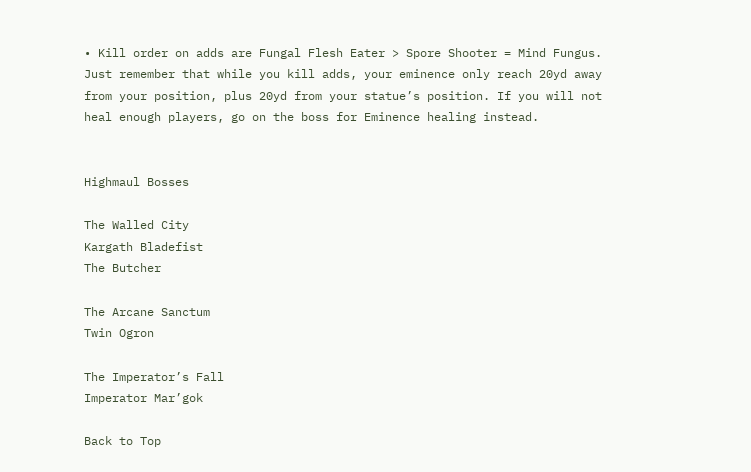• Kill order on adds are Fungal Flesh Eater > Spore Shooter = Mind Fungus. Just remember that while you kill adds, your eminence only reach 20yd away from your position, plus 20yd from your statue’s position. If you will not heal enough players, go on the boss for Eminence healing instead.


Highmaul Bosses

The Walled City
Kargath Bladefist
The Butcher

The Arcane Sanctum
Twin Ogron

The Imperator’s Fall
Imperator Mar’gok

Back to Top